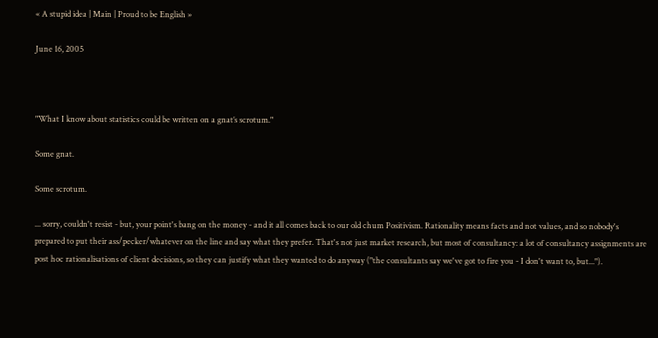« A stupid idea | Main | Proud to be English »

June 16, 2005



"What I know about statistics could be written on a gnat’s scrotum."

Some gnat.

Some scrotum.

... sorry, couldn't resist - but, your point's bang on the money - and it all comes back to our old chum Positivism. Rationality means facts and not values, and so nobody's prepared to put their ass/pecker/whatever on the line and say what they prefer. That's not just market research, but most of consultancy: a lot of consultancy assignments are post hoc rationalisations of client decisions, so they can justify what they wanted to do anyway ("the consultants say we've got to fire you - I don't want to, but...").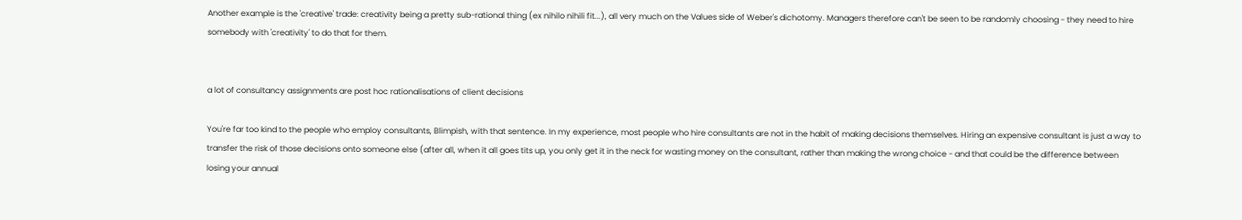Another example is the 'creative' trade: creativity being a pretty sub-rational thing (ex nihilo nihili fit...), all very much on the Values side of Weber's dichotomy. Managers therefore can't be seen to be randomly choosing - they need to hire somebody with 'creativity' to do that for them.


a lot of consultancy assignments are post hoc rationalisations of client decisions

You're far too kind to the people who employ consultants, Blimpish, with that sentence. In my experience, most people who hire consultants are not in the habit of making decisions themselves. Hiring an expensive consultant is just a way to transfer the risk of those decisions onto someone else (after all, when it all goes tits up, you only get it in the neck for wasting money on the consultant, rather than making the wrong choice - and that could be the difference between losing your annual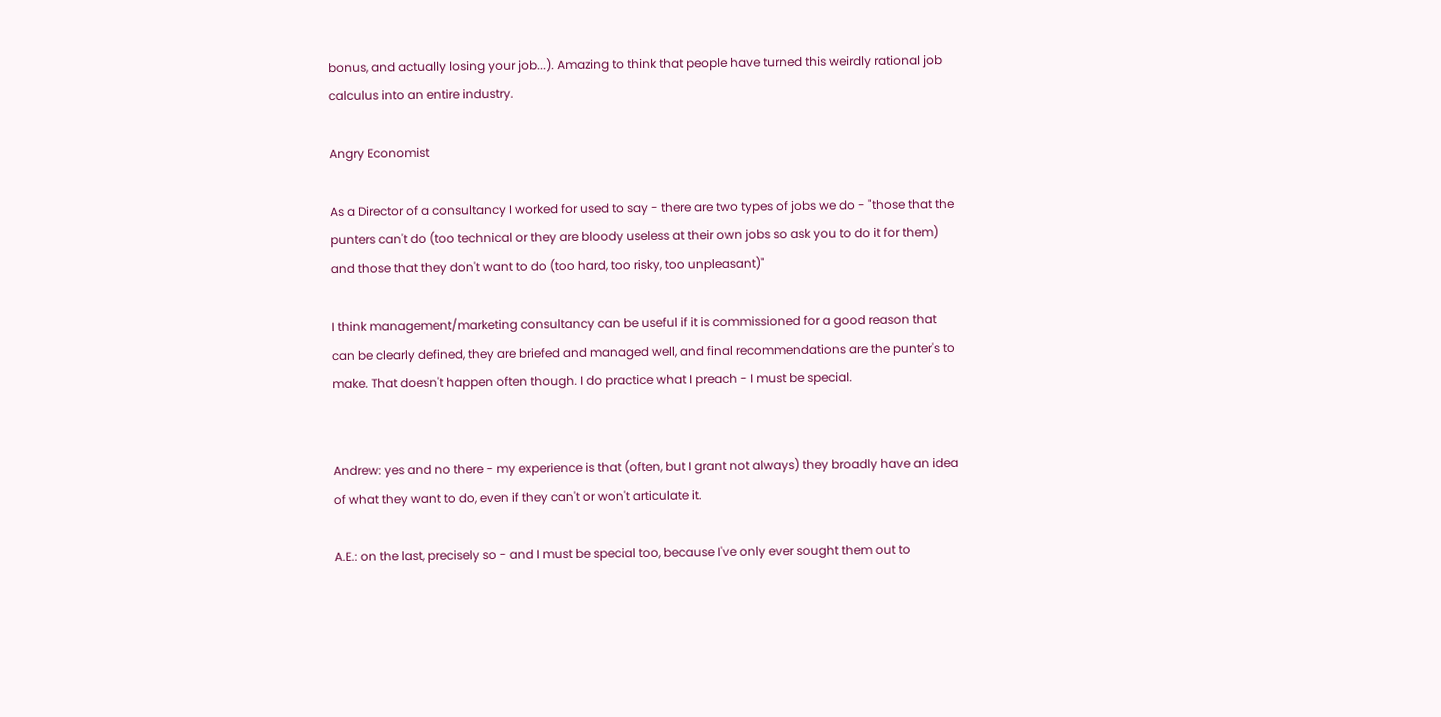bonus, and actually losing your job...). Amazing to think that people have turned this weirdly rational job calculus into an entire industry.

Angry Economist

As a Director of a consultancy I worked for used to say - there are two types of jobs we do - "those that the punters can't do (too technical or they are bloody useless at their own jobs so ask you to do it for them) and those that they don't want to do (too hard, too risky, too unpleasant)"

I think management/marketing consultancy can be useful if it is commissioned for a good reason that can be clearly defined, they are briefed and managed well, and final recommendations are the punter's to make. That doesn't happen often though. I do practice what I preach - I must be special.


Andrew: yes and no there - my experience is that (often, but I grant not always) they broadly have an idea of what they want to do, even if they can't or won't articulate it.

A.E.: on the last, precisely so - and I must be special too, because I've only ever sought them out to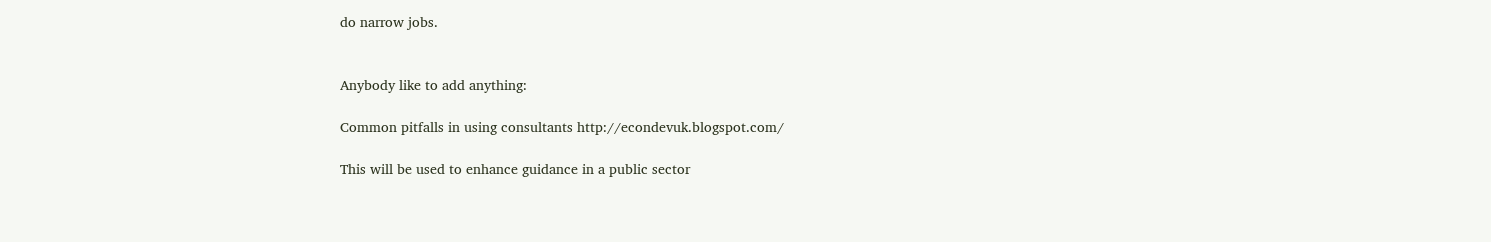do narrow jobs.


Anybody like to add anything:

Common pitfalls in using consultants http://econdevuk.blogspot.com/

This will be used to enhance guidance in a public sector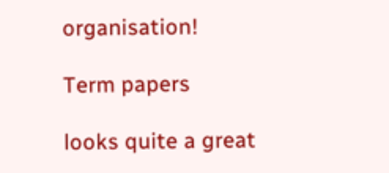organisation!

Term papers

looks quite a great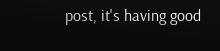post, it's having good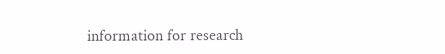information for research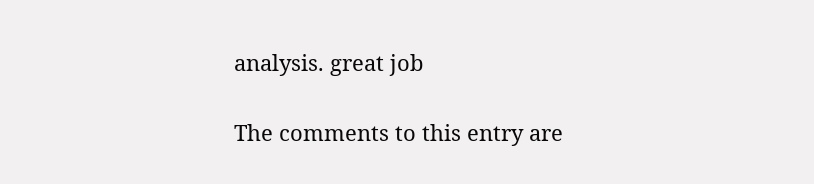analysis. great job

The comments to this entry are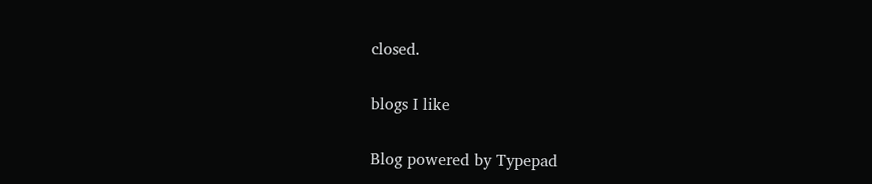closed.

blogs I like

Blog powered by Typepad